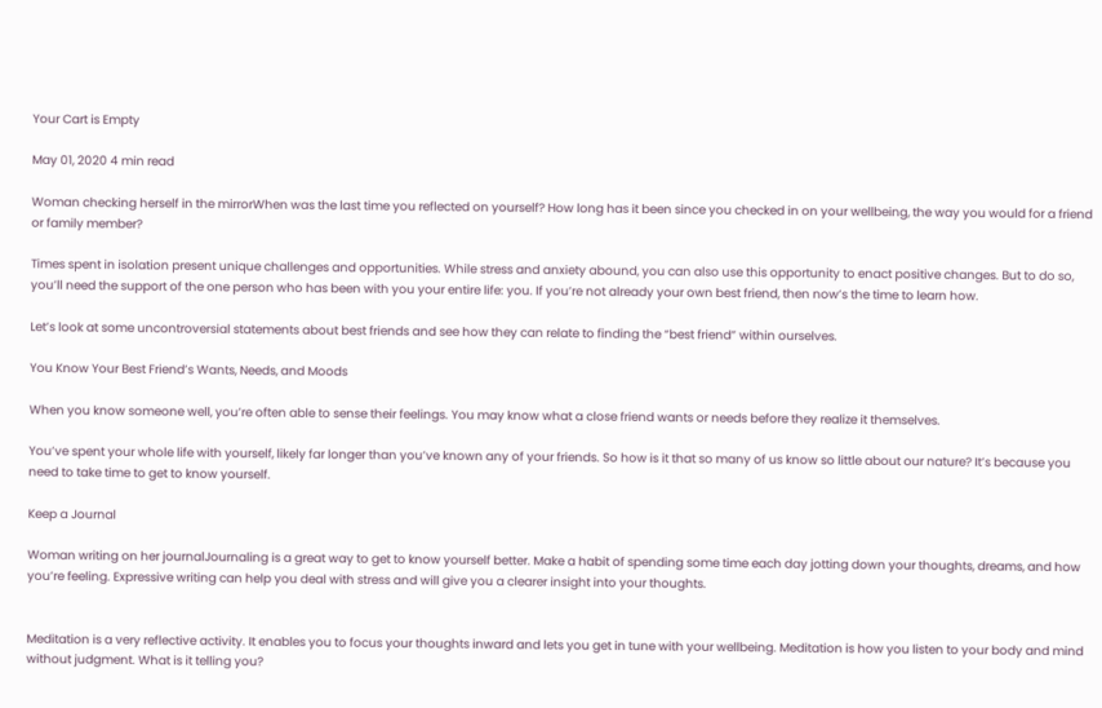Your Cart is Empty

May 01, 2020 4 min read

Woman checking herself in the mirrorWhen was the last time you reflected on yourself? How long has it been since you checked in on your wellbeing, the way you would for a friend or family member?

Times spent in isolation present unique challenges and opportunities. While stress and anxiety abound, you can also use this opportunity to enact positive changes. But to do so, you’ll need the support of the one person who has been with you your entire life: you. If you’re not already your own best friend, then now’s the time to learn how.

Let’s look at some uncontroversial statements about best friends and see how they can relate to finding the “best friend” within ourselves.

You Know Your Best Friend’s Wants, Needs, and Moods

When you know someone well, you’re often able to sense their feelings. You may know what a close friend wants or needs before they realize it themselves.

You’ve spent your whole life with yourself, likely far longer than you’ve known any of your friends. So how is it that so many of us know so little about our nature? It’s because you need to take time to get to know yourself.

Keep a Journal

Woman writing on her journalJournaling is a great way to get to know yourself better. Make a habit of spending some time each day jotting down your thoughts, dreams, and how you’re feeling. Expressive writing can help you deal with stress and will give you a clearer insight into your thoughts.


Meditation is a very reflective activity. It enables you to focus your thoughts inward and lets you get in tune with your wellbeing. Meditation is how you listen to your body and mind without judgment. What is it telling you?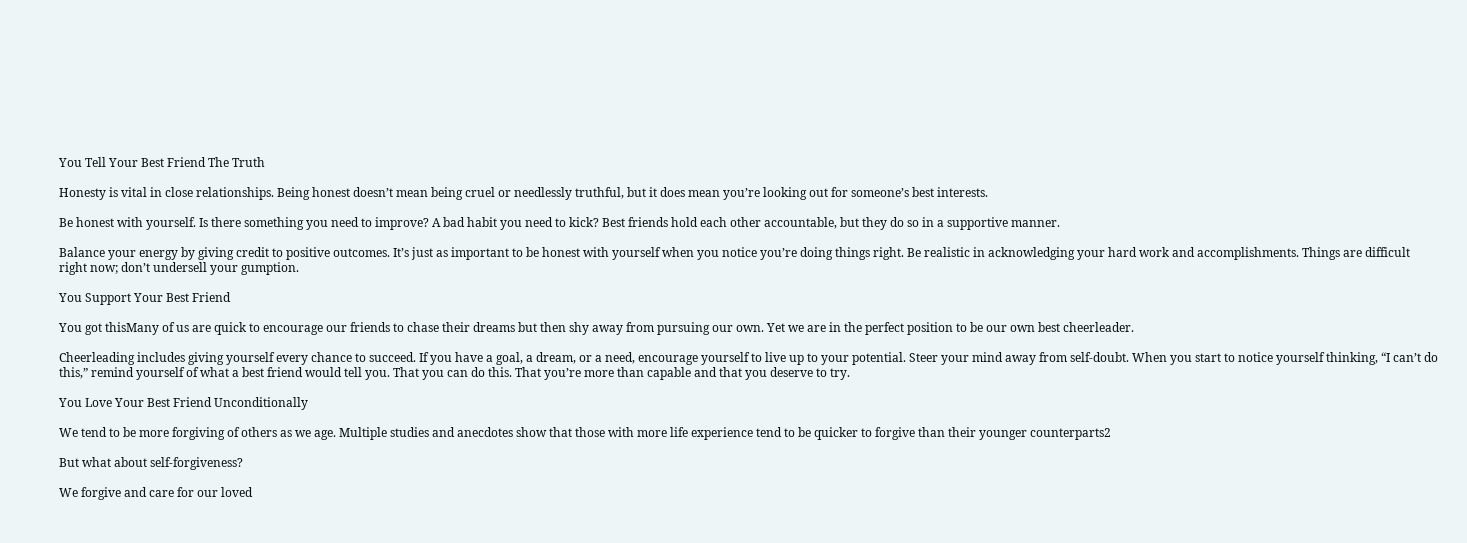You Tell Your Best Friend The Truth

Honesty is vital in close relationships. Being honest doesn’t mean being cruel or needlessly truthful, but it does mean you’re looking out for someone’s best interests.

Be honest with yourself. Is there something you need to improve? A bad habit you need to kick? Best friends hold each other accountable, but they do so in a supportive manner.

Balance your energy by giving credit to positive outcomes. It’s just as important to be honest with yourself when you notice you’re doing things right. Be realistic in acknowledging your hard work and accomplishments. Things are difficult right now; don’t undersell your gumption.

You Support Your Best Friend

You got thisMany of us are quick to encourage our friends to chase their dreams but then shy away from pursuing our own. Yet we are in the perfect position to be our own best cheerleader.

Cheerleading includes giving yourself every chance to succeed. If you have a goal, a dream, or a need, encourage yourself to live up to your potential. Steer your mind away from self-doubt. When you start to notice yourself thinking, “I can’t do this,” remind yourself of what a best friend would tell you. That you can do this. That you’re more than capable and that you deserve to try.

You Love Your Best Friend Unconditionally

We tend to be more forgiving of others as we age. Multiple studies and anecdotes show that those with more life experience tend to be quicker to forgive than their younger counterparts2

But what about self-forgiveness?

We forgive and care for our loved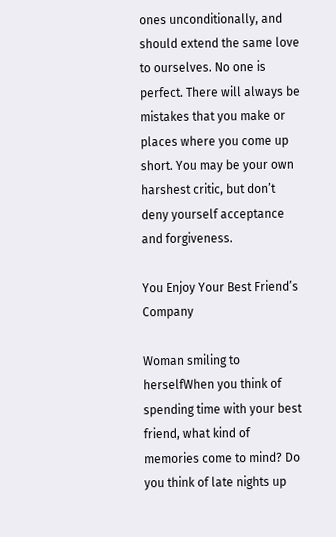ones unconditionally, and should extend the same love to ourselves. No one is perfect. There will always be mistakes that you make or places where you come up short. You may be your own harshest critic, but don’t deny yourself acceptance and forgiveness.

You Enjoy Your Best Friend’s Company

Woman smiling to herselfWhen you think of spending time with your best friend, what kind of memories come to mind? Do you think of late nights up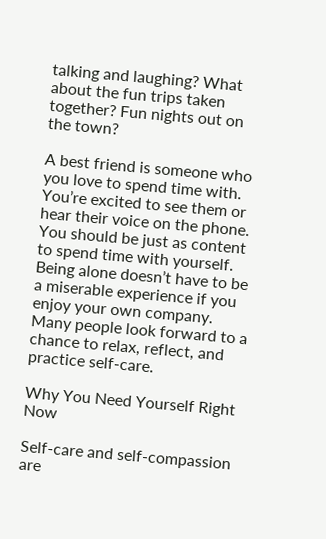talking and laughing? What about the fun trips taken together? Fun nights out on the town?

A best friend is someone who you love to spend time with. You’re excited to see them or hear their voice on the phone. You should be just as content to spend time with yourself. Being alone doesn’t have to be a miserable experience if you enjoy your own company. Many people look forward to a chance to relax, reflect, and practice self-care.

Why You Need Yourself Right Now

Self-care and self-compassion are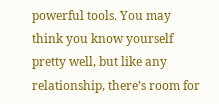powerful tools. You may think you know yourself pretty well, but like any relationship, there’s room for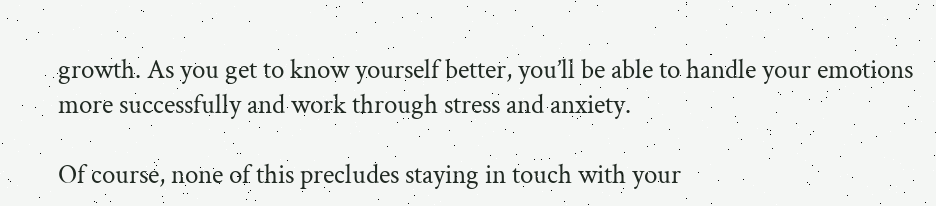growth. As you get to know yourself better, you’ll be able to handle your emotions more successfully and work through stress and anxiety.

Of course, none of this precludes staying in touch with your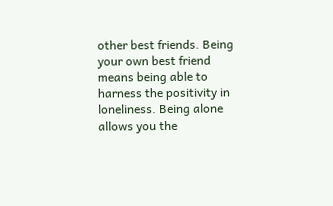other best friends. Being your own best friend means being able to harness the positivity in loneliness. Being alone allows you the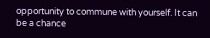opportunity to commune with yourself. It can be a chance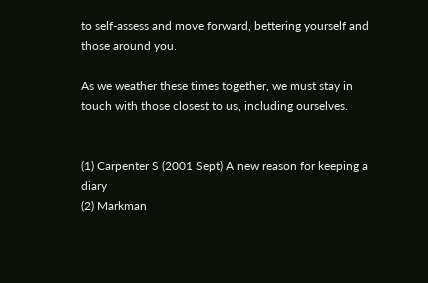to self-assess and move forward, bettering yourself and those around you.

As we weather these times together, we must stay in touch with those closest to us, including ourselves.


(1) Carpenter S (2001 Sept) A new reason for keeping a diary
(2) Markman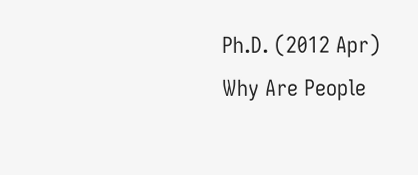Ph.D. (2012 Apr) Why Are People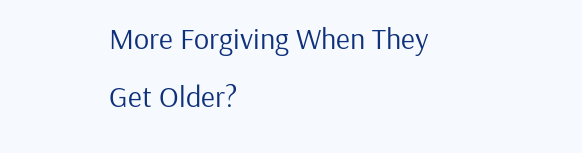More Forgiving When They Get Older?